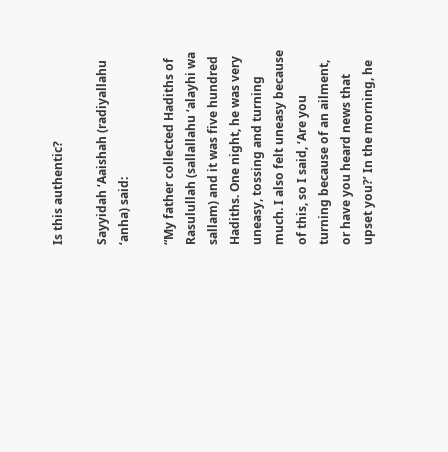Is this authentic?

Sayyidah ‘Aaishah (radiyallahu ‘anha) said:

“My father collected Hadiths of Rasulullah (sallallahu ‘alayhi wa sallam) and it was five hundred Hadiths. One night, he was very uneasy, tossing and turning much. I also felt uneasy because of this, so I said, ‘Are you turning because of an ailment, or have you heard news that upset you?’ In the morning, he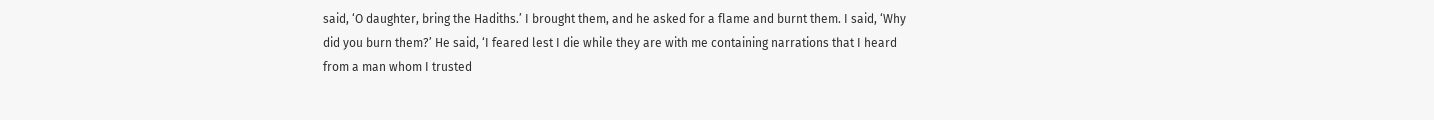said, ‘O daughter, bring the Hadiths.’ I brought them, and he asked for a flame and burnt them. I said, ‘Why did you burn them?’ He said, ‘I feared lest I die while they are with me containing narrations that I heard from a man whom I trusted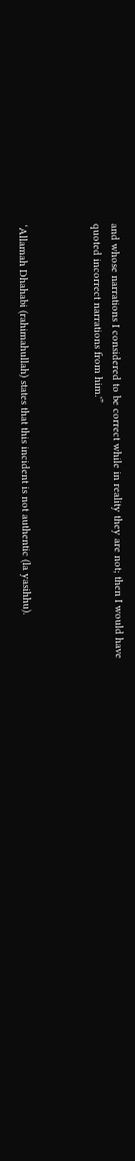and whose narrations I considered to be correct while in reality they are not; then I would have quoted incorrect narrations from him.'”



‘Allamah Dhahabi (rahimahullah) states that this incident is not authentic (la yasihhu).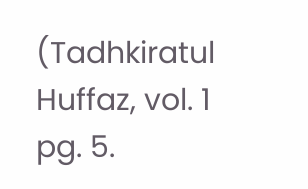(Tadhkiratul Huffaz, vol. 1 pg. 5.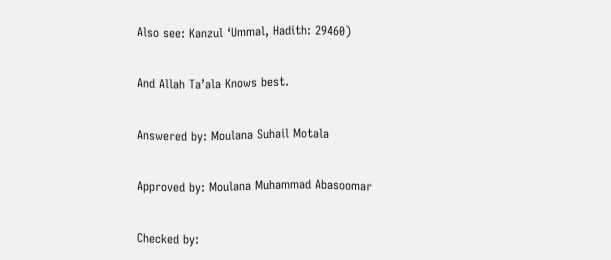Also see: Kanzul ‘Ummal, Hadith: 29460)


And Allah Ta’ala Knows best.


Answered by: Moulana Suhail Motala


Approved by: Moulana Muhammad Abasoomar


Checked by: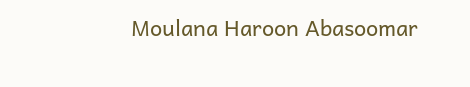Moulana Haroon Abasoomar